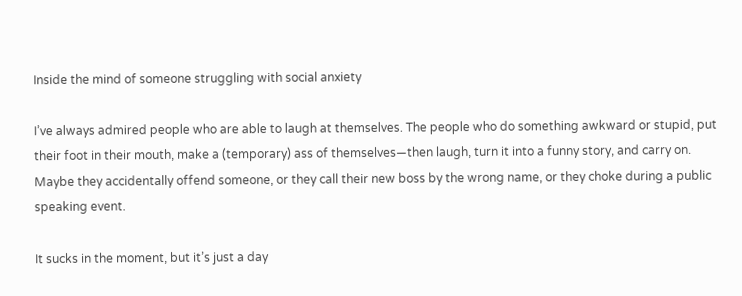Inside the mind of someone struggling with social anxiety

I’ve always admired people who are able to laugh at themselves. The people who do something awkward or stupid, put their foot in their mouth, make a (temporary) ass of themselves—then laugh, turn it into a funny story, and carry on. Maybe they accidentally offend someone, or they call their new boss by the wrong name, or they choke during a public speaking event.

It sucks in the moment, but it’s just a day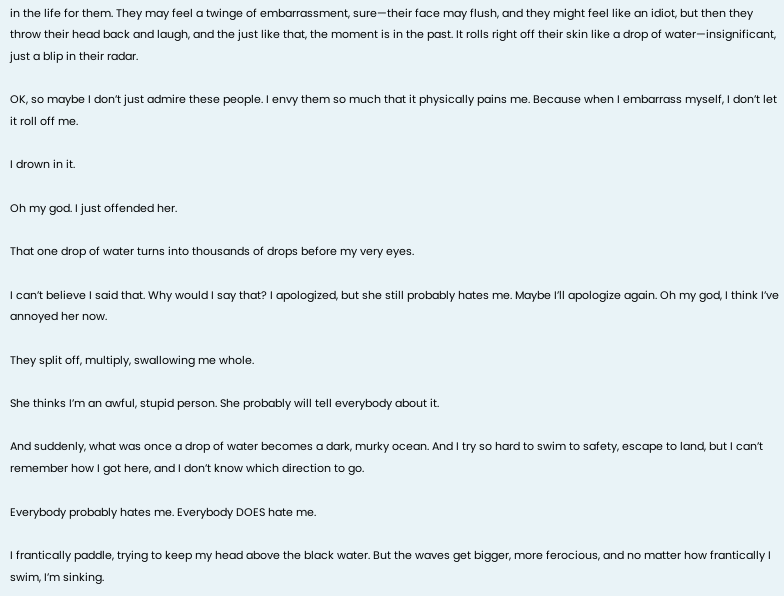in the life for them. They may feel a twinge of embarrassment, sure—their face may flush, and they might feel like an idiot, but then they throw their head back and laugh, and the just like that, the moment is in the past. It rolls right off their skin like a drop of water—insignificant, just a blip in their radar.

OK, so maybe I don’t just admire these people. I envy them so much that it physically pains me. Because when I embarrass myself, I don’t let it roll off me.

I drown in it.

Oh my god. I just offended her.

That one drop of water turns into thousands of drops before my very eyes.

I can’t believe I said that. Why would I say that? I apologized, but she still probably hates me. Maybe I’ll apologize again. Oh my god, I think I’ve annoyed her now.

They split off, multiply, swallowing me whole.

She thinks I’m an awful, stupid person. She probably will tell everybody about it.

And suddenly, what was once a drop of water becomes a dark, murky ocean. And I try so hard to swim to safety, escape to land, but I can’t remember how I got here, and I don’t know which direction to go.

Everybody probably hates me. Everybody DOES hate me.

I frantically paddle, trying to keep my head above the black water. But the waves get bigger, more ferocious, and no matter how frantically I swim, I’m sinking.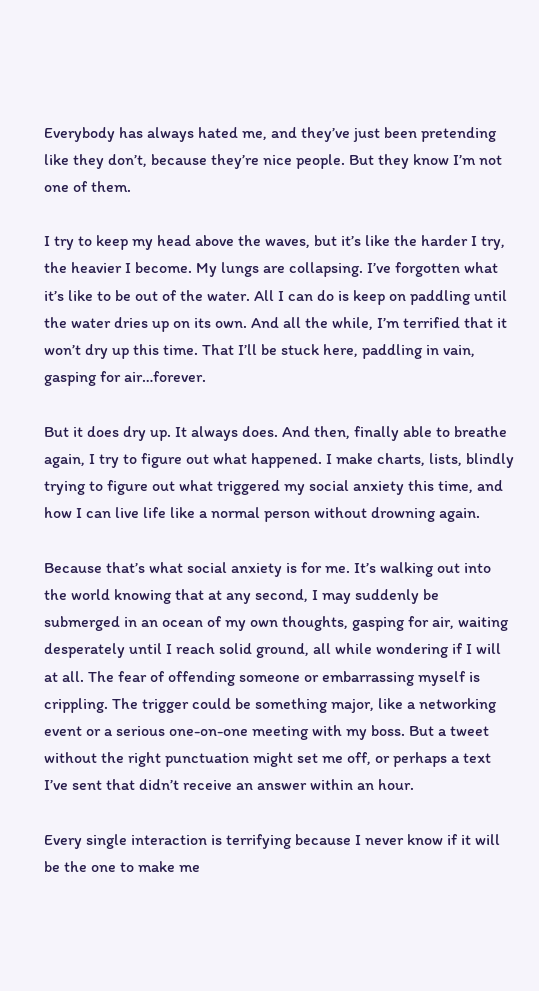Everybody has always hated me, and they’ve just been pretending like they don’t, because they’re nice people. But they know I’m not one of them.

I try to keep my head above the waves, but it’s like the harder I try, the heavier I become. My lungs are collapsing. I’ve forgotten what it’s like to be out of the water. All I can do is keep on paddling until the water dries up on its own. And all the while, I’m terrified that it won’t dry up this time. That I’ll be stuck here, paddling in vain, gasping for air…forever.

But it does dry up. It always does. And then, finally able to breathe again, I try to figure out what happened. I make charts, lists, blindly trying to figure out what triggered my social anxiety this time, and how I can live life like a normal person without drowning again.

Because that’s what social anxiety is for me. It’s walking out into the world knowing that at any second, I may suddenly be submerged in an ocean of my own thoughts, gasping for air, waiting desperately until I reach solid ground, all while wondering if I will at all. The fear of offending someone or embarrassing myself is crippling. The trigger could be something major, like a networking event or a serious one-on-one meeting with my boss. But a tweet without the right punctuation might set me off, or perhaps a text I’ve sent that didn’t receive an answer within an hour.

Every single interaction is terrifying because I never know if it will be the one to make me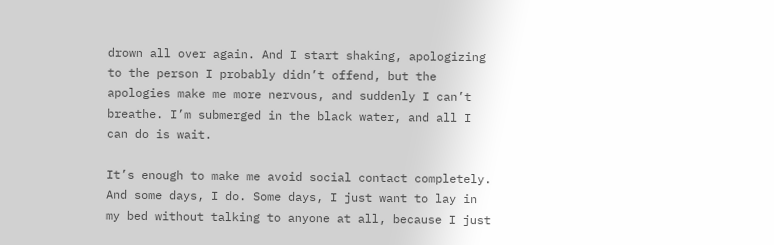drown all over again. And I start shaking, apologizing to the person I probably didn’t offend, but the apologies make me more nervous, and suddenly I can’t breathe. I’m submerged in the black water, and all I can do is wait.

It’s enough to make me avoid social contact completely. And some days, I do. Some days, I just want to lay in my bed without talking to anyone at all, because I just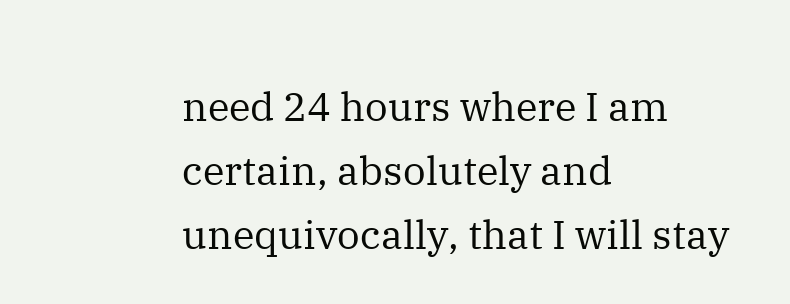need 24 hours where I am certain, absolutely and unequivocally, that I will stay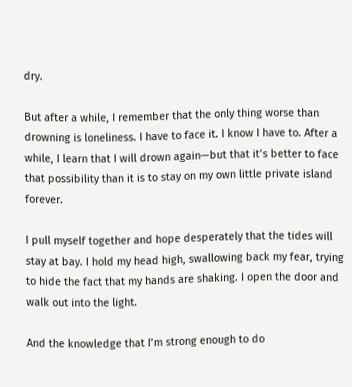dry.

But after a while, I remember that the only thing worse than drowning is loneliness. I have to face it. I know I have to. After a while, I learn that I will drown again—but that it’s better to face that possibility than it is to stay on my own little private island forever.

I pull myself together and hope desperately that the tides will stay at bay. I hold my head high, swallowing back my fear, trying to hide the fact that my hands are shaking. I open the door and walk out into the light.

And the knowledge that I’m strong enough to do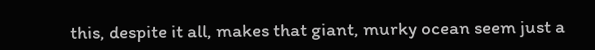this, despite it all, makes that giant, murky ocean seem just a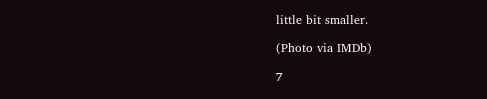little bit smaller.

(Photo via IMDb)

7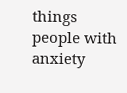things people with anxiety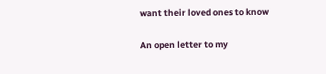want their loved ones to know

An open letter to my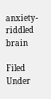anxiety-riddled brain

Filed Under